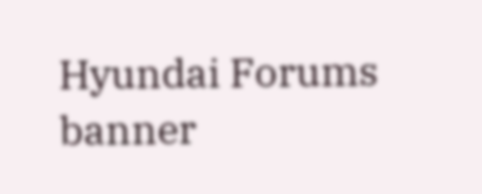Hyundai Forums banner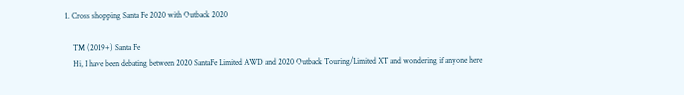1. Cross shopping Santa Fe 2020 with Outback 2020

    TM (2019+) Santa Fe
    Hi, I have been debating between 2020 SantaFe Limited AWD and 2020 Outback Touring/Limited XT and wondering if anyone here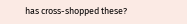has cross-shopped these?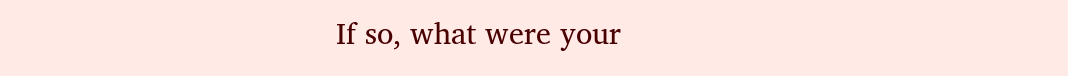If so, what were your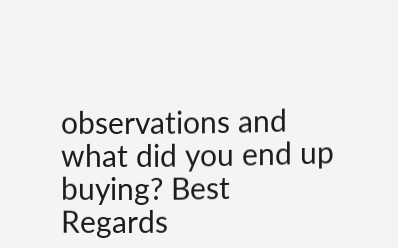observations and what did you end up buying? Best Regards